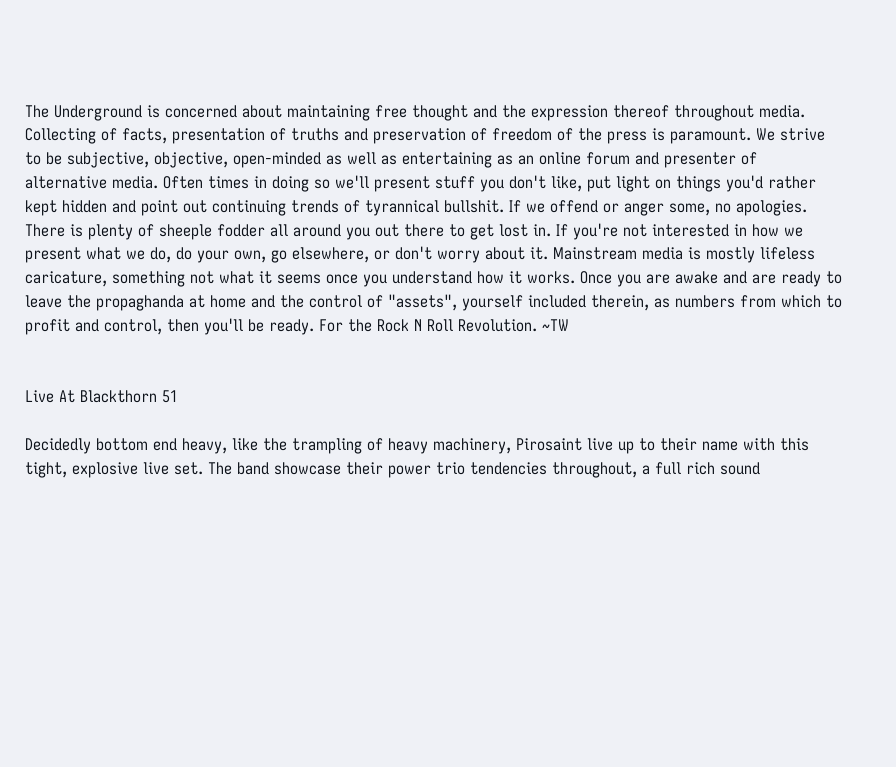The Underground is concerned about maintaining free thought and the expression thereof throughout media. Collecting of facts, presentation of truths and preservation of freedom of the press is paramount. We strive to be subjective, objective, open-minded as well as entertaining as an online forum and presenter of alternative media. Often times in doing so we'll present stuff you don't like, put light on things you'd rather kept hidden and point out continuing trends of tyrannical bullshit. If we offend or anger some, no apologies. There is plenty of sheeple fodder all around you out there to get lost in. If you're not interested in how we present what we do, do your own, go elsewhere, or don't worry about it. Mainstream media is mostly lifeless caricature, something not what it seems once you understand how it works. Once you are awake and are ready to leave the propaghanda at home and the control of "assets", yourself included therein, as numbers from which to profit and control, then you'll be ready. For the Rock N Roll Revolution. ~TW


Live At Blackthorn 51

Decidedly bottom end heavy, like the trampling of heavy machinery, Pirosaint live up to their name with this tight, explosive live set. The band showcase their power trio tendencies throughout, a full rich sound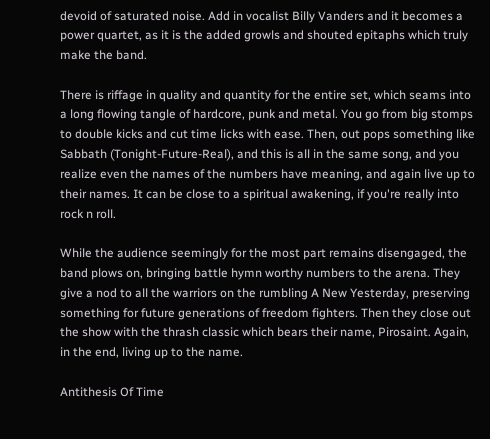devoid of saturated noise. Add in vocalist Billy Vanders and it becomes a power quartet, as it is the added growls and shouted epitaphs which truly make the band.

There is riffage in quality and quantity for the entire set, which seams into a long flowing tangle of hardcore, punk and metal. You go from big stomps to double kicks and cut time licks with ease. Then, out pops something like Sabbath (Tonight-Future-Real), and this is all in the same song, and you realize even the names of the numbers have meaning, and again live up to their names. It can be close to a spiritual awakening, if you're really into rock n roll.

While the audience seemingly for the most part remains disengaged, the band plows on, bringing battle hymn worthy numbers to the arena. They give a nod to all the warriors on the rumbling A New Yesterday, preserving something for future generations of freedom fighters. Then they close out the show with the thrash classic which bears their name, Pirosaint. Again, in the end, living up to the name.

Antithesis Of Time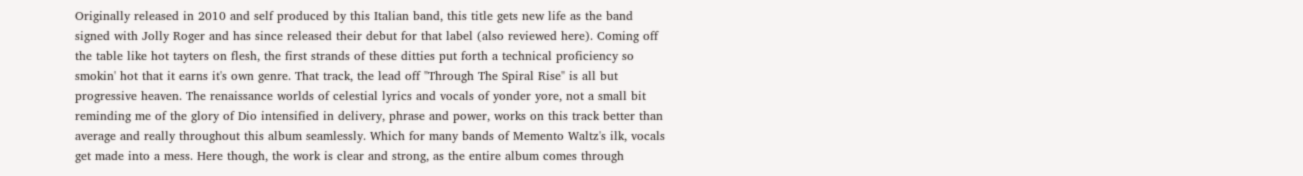Originally released in 2010 and self produced by this Italian band, this title gets new life as the band signed with Jolly Roger and has since released their debut for that label (also reviewed here). Coming off the table like hot tayters on flesh, the first strands of these ditties put forth a technical proficiency so smokin' hot that it earns it's own genre. That track, the lead off "Through The Spiral Rise" is all but progressive heaven. The renaissance worlds of celestial lyrics and vocals of yonder yore, not a small bit reminding me of the glory of Dio intensified in delivery, phrase and power, works on this track better than average and really throughout this album seamlessly. Which for many bands of Memento Waltz's ilk, vocals get made into a mess. Here though, the work is clear and strong, as the entire album comes through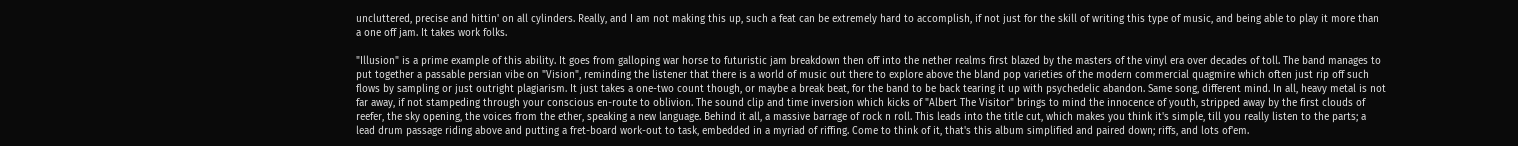uncluttered, precise and hittin' on all cylinders. Really, and I am not making this up, such a feat can be extremely hard to accomplish, if not just for the skill of writing this type of music, and being able to play it more than a one off jam. It takes work folks.

"Illusion" is a prime example of this ability. It goes from galloping war horse to futuristic jam breakdown then off into the nether realms first blazed by the masters of the vinyl era over decades of toll. The band manages to put together a passable persian vibe on "Vision", reminding the listener that there is a world of music out there to explore above the bland pop varieties of the modern commercial quagmire which often just rip off such flows by sampling or just outright plagiarism. It just takes a one-two count though, or maybe a break beat, for the band to be back tearing it up with psychedelic abandon. Same song, different mind. In all, heavy metal is not far away, if not stampeding through your conscious en-route to oblivion. The sound clip and time inversion which kicks of "Albert The Visitor" brings to mind the innocence of youth, stripped away by the first clouds of reefer, the sky opening, the voices from the ether, speaking a new language. Behind it all, a massive barrage of rock n roll. This leads into the title cut, which makes you think it's simple, till you really listen to the parts; a lead drum passage riding above and putting a fret-board work-out to task, embedded in a myriad of riffing. Come to think of it, that's this album simplified and paired down; riffs, and lots of'em.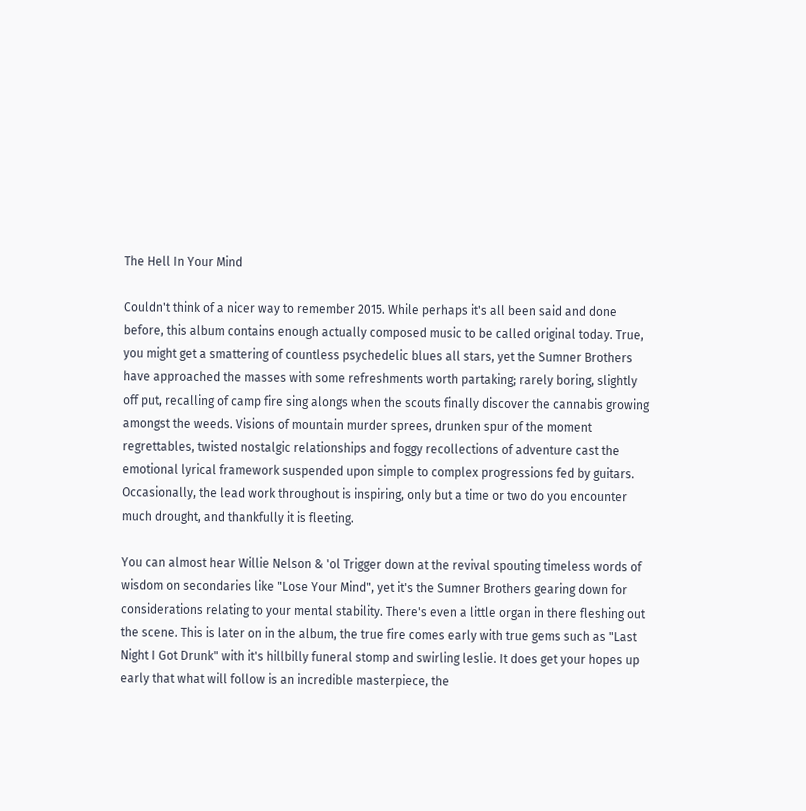The Hell In Your Mind

Couldn't think of a nicer way to remember 2015. While perhaps it's all been said and done before, this album contains enough actually composed music to be called original today. True, you might get a smattering of countless psychedelic blues all stars, yet the Sumner Brothers have approached the masses with some refreshments worth partaking; rarely boring, slightly off put, recalling of camp fire sing alongs when the scouts finally discover the cannabis growing amongst the weeds. Visions of mountain murder sprees, drunken spur of the moment regrettables, twisted nostalgic relationships and foggy recollections of adventure cast the emotional lyrical framework suspended upon simple to complex progressions fed by guitars. Occasionally, the lead work throughout is inspiring, only but a time or two do you encounter much drought, and thankfully it is fleeting.

You can almost hear Willie Nelson & 'ol Trigger down at the revival spouting timeless words of wisdom on secondaries like "Lose Your Mind", yet it's the Sumner Brothers gearing down for considerations relating to your mental stability. There's even a little organ in there fleshing out the scene. This is later on in the album, the true fire comes early with true gems such as "Last Night I Got Drunk" with it's hillbilly funeral stomp and swirling leslie. It does get your hopes up early that what will follow is an incredible masterpiece, the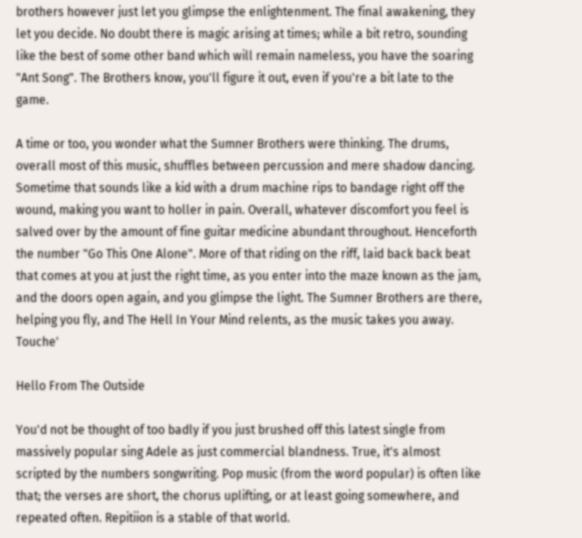brothers however just let you glimpse the enlightenment. The final awakening, they let you decide. No doubt there is magic arising at times; while a bit retro, sounding like the best of some other band which will remain nameless, you have the soaring "Ant Song". The Brothers know, you'll figure it out, even if you're a bit late to the game.

A time or too, you wonder what the Sumner Brothers were thinking. The drums, overall most of this music, shuffles between percussion and mere shadow dancing. Sometime that sounds like a kid with a drum machine rips to bandage right off the wound, making you want to holler in pain. Overall, whatever discomfort you feel is salved over by the amount of fine guitar medicine abundant throughout. Henceforth the number "Go This One Alone". More of that riding on the riff, laid back back beat that comes at you at just the right time, as you enter into the maze known as the jam, and the doors open again, and you glimpse the light. The Sumner Brothers are there, helping you fly, and The Hell In Your Mind relents, as the music takes you away. Touche'

Hello From The Outside

You'd not be thought of too badly if you just brushed off this latest single from massively popular sing Adele as just commercial blandness. True, it's almost scripted by the numbers songwriting. Pop music (from the word popular) is often like that; the verses are short, the chorus uplifting, or at least going somewhere, and repeated often. Repitiion is a stable of that world.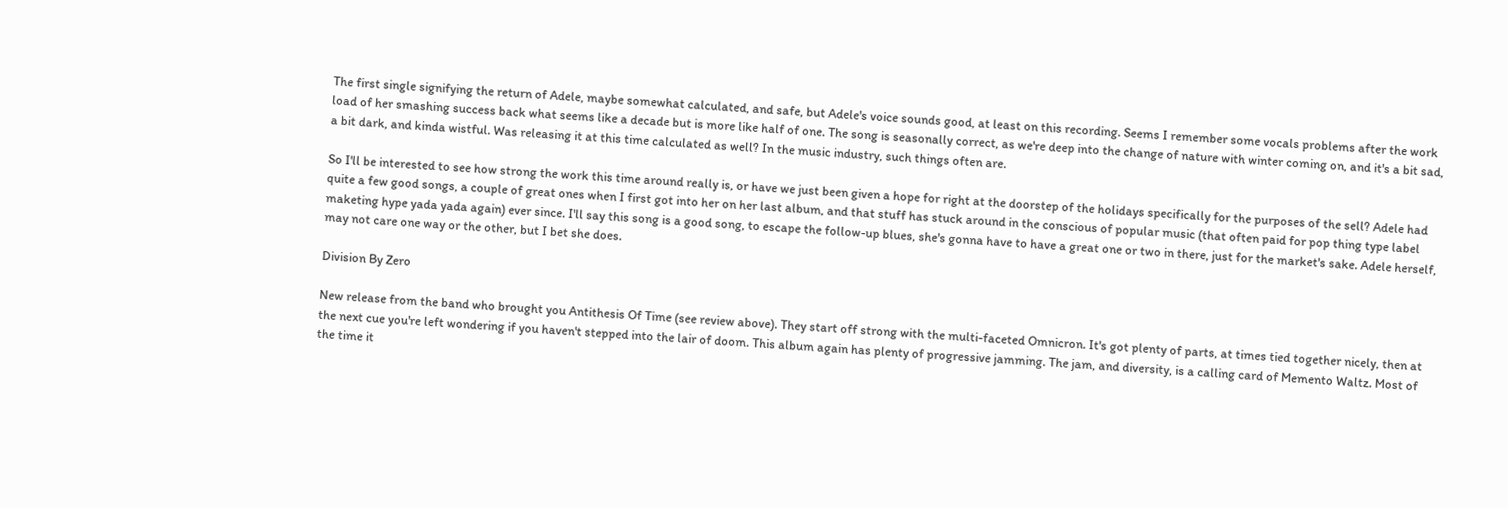The first single signifying the return of Adele, maybe somewhat calculated, and safe, but Adele's voice sounds good, at least on this recording. Seems I remember some vocals problems after the work load of her smashing success back what seems like a decade but is more like half of one. The song is seasonally correct, as we're deep into the change of nature with winter coming on, and it's a bit sad, a bit dark, and kinda wistful. Was releasing it at this time calculated as well? In the music industry, such things often are.

So I'll be interested to see how strong the work this time around really is, or have we just been given a hope for right at the doorstep of the holidays specifically for the purposes of the sell? Adele had quite a few good songs, a couple of great ones when I first got into her on her last album, and that stuff has stuck around in the conscious of popular music (that often paid for pop thing type label maketing hype yada yada again) ever since. I'll say this song is a good song, to escape the follow-up blues, she's gonna have to have a great one or two in there, just for the market's sake. Adele herself, may not care one way or the other, but I bet she does.

Division By Zero

New release from the band who brought you Antithesis Of Time (see review above). They start off strong with the multi-faceted Omnicron. It's got plenty of parts, at times tied together nicely, then at the next cue you're left wondering if you haven't stepped into the lair of doom. This album again has plenty of progressive jamming. The jam, and diversity, is a calling card of Memento Waltz. Most of the time it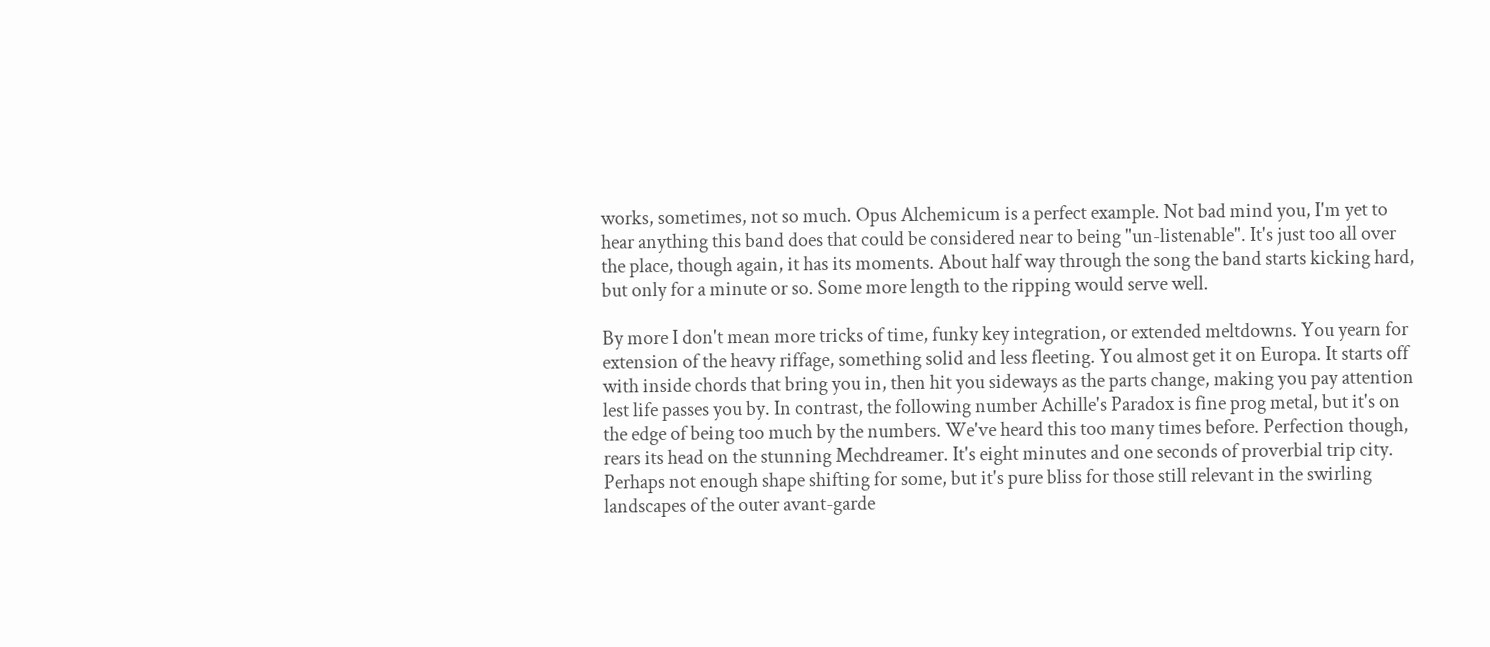works, sometimes, not so much. Opus Alchemicum is a perfect example. Not bad mind you, I'm yet to hear anything this band does that could be considered near to being "un-listenable". It's just too all over the place, though again, it has its moments. About half way through the song the band starts kicking hard, but only for a minute or so. Some more length to the ripping would serve well.

By more I don't mean more tricks of time, funky key integration, or extended meltdowns. You yearn for extension of the heavy riffage, something solid and less fleeting. You almost get it on Europa. It starts off with inside chords that bring you in, then hit you sideways as the parts change, making you pay attention lest life passes you by. In contrast, the following number Achille's Paradox is fine prog metal, but it's on the edge of being too much by the numbers. We've heard this too many times before. Perfection though, rears its head on the stunning Mechdreamer. It's eight minutes and one seconds of proverbial trip city. Perhaps not enough shape shifting for some, but it's pure bliss for those still relevant in the swirling landscapes of the outer avant-garde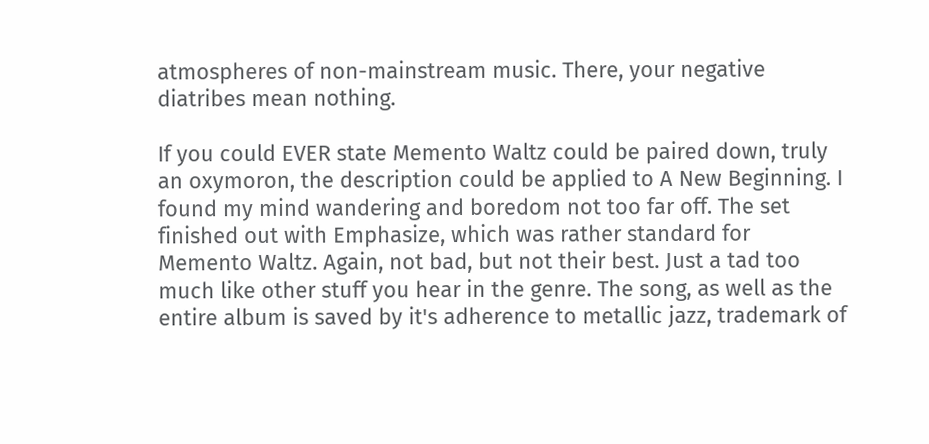atmospheres of non-mainstream music. There, your negative diatribes mean nothing.

If you could EVER state Memento Waltz could be paired down, truly an oxymoron, the description could be applied to A New Beginning. I found my mind wandering and boredom not too far off. The set finished out with Emphasize, which was rather standard for Memento Waltz. Again, not bad, but not their best. Just a tad too much like other stuff you hear in the genre. The song, as well as the entire album is saved by it's adherence to metallic jazz, trademark of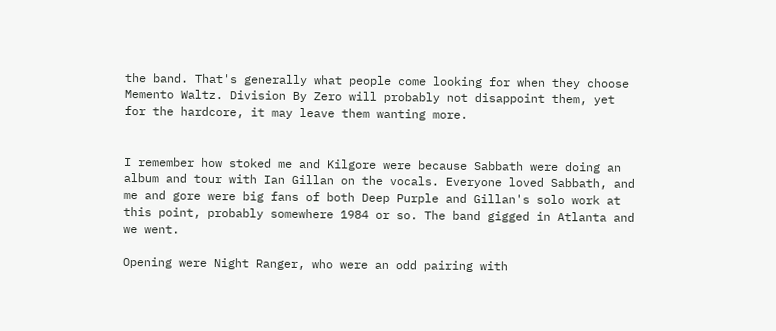the band. That's generally what people come looking for when they choose Memento Waltz. Division By Zero will probably not disappoint them, yet for the hardcore, it may leave them wanting more.


I remember how stoked me and Kilgore were because Sabbath were doing an album and tour with Ian Gillan on the vocals. Everyone loved Sabbath, and me and gore were big fans of both Deep Purple and Gillan's solo work at this point, probably somewhere 1984 or so. The band gigged in Atlanta and we went.

Opening were Night Ranger, who were an odd pairing with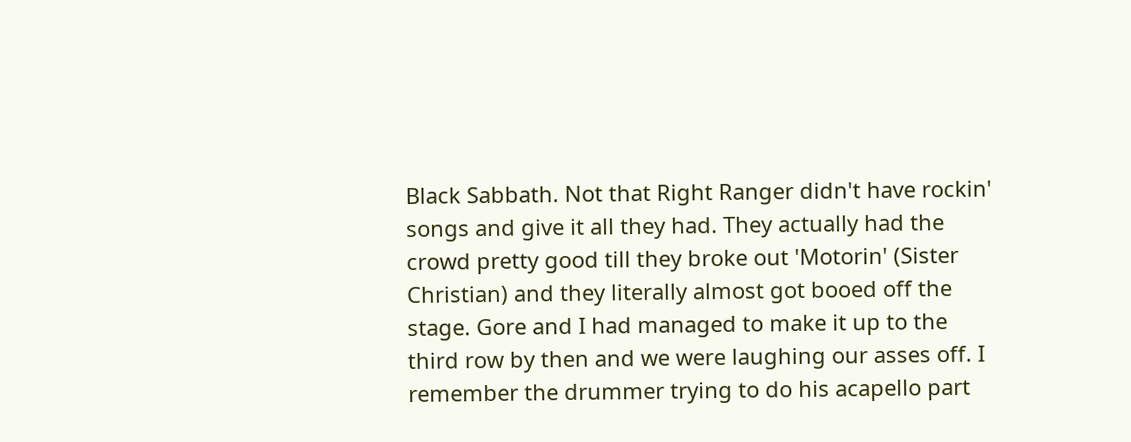Black Sabbath. Not that Right Ranger didn't have rockin' songs and give it all they had. They actually had the crowd pretty good till they broke out 'Motorin' (Sister Christian) and they literally almost got booed off the stage. Gore and I had managed to make it up to the third row by then and we were laughing our asses off. I remember the drummer trying to do his acapello part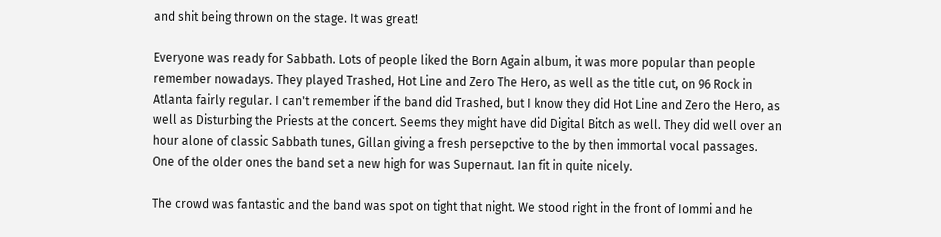and shit being thrown on the stage. It was great!

Everyone was ready for Sabbath. Lots of people liked the Born Again album, it was more popular than people remember nowadays. They played Trashed, Hot Line and Zero The Hero, as well as the title cut, on 96 Rock in Atlanta fairly regular. I can't remember if the band did Trashed, but I know they did Hot Line and Zero the Hero, as well as Disturbing the Priests at the concert. Seems they might have did Digital Bitch as well. They did well over an hour alone of classic Sabbath tunes, Gillan giving a fresh persepctive to the by then immortal vocal passages. One of the older ones the band set a new high for was Supernaut. Ian fit in quite nicely.

The crowd was fantastic and the band was spot on tight that night. We stood right in the front of Iommi and he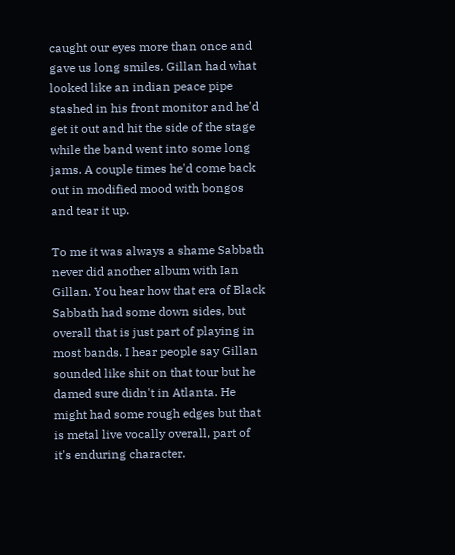caught our eyes more than once and gave us long smiles. Gillan had what looked like an indian peace pipe stashed in his front monitor and he'd get it out and hit the side of the stage while the band went into some long jams. A couple times he'd come back out in modified mood with bongos and tear it up.

To me it was always a shame Sabbath never did another album with Ian Gillan. You hear how that era of Black Sabbath had some down sides, but overall that is just part of playing in most bands. I hear people say Gillan sounded like shit on that tour but he damed sure didn't in Atlanta. He might had some rough edges but that is metal live vocally overall, part of it's enduring character.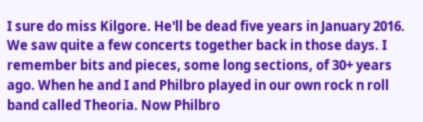I sure do miss Kilgore. He'll be dead five years in January 2016. We saw quite a few concerts together back in those days. I remember bits and pieces, some long sections, of 30+ years ago. When he and I and Philbro played in our own rock n roll band called Theoria. Now Philbro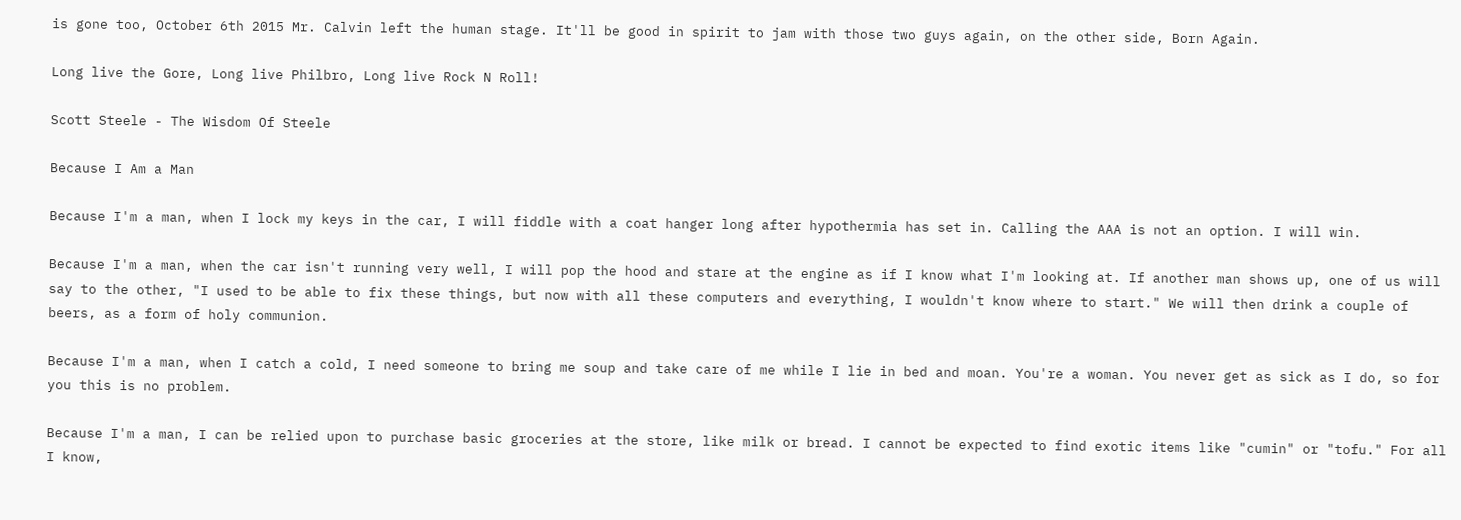is gone too, October 6th 2015 Mr. Calvin left the human stage. It'll be good in spirit to jam with those two guys again, on the other side, Born Again.

Long live the Gore, Long live Philbro, Long live Rock N Roll!

Scott Steele - The Wisdom Of Steele

Because I Am a Man

Because I'm a man, when I lock my keys in the car, I will fiddle with a coat hanger long after hypothermia has set in. Calling the AAA is not an option. I will win.

Because I'm a man, when the car isn't running very well, I will pop the hood and stare at the engine as if I know what I'm looking at. If another man shows up, one of us will say to the other, "I used to be able to fix these things, but now with all these computers and everything, I wouldn't know where to start." We will then drink a couple of beers, as a form of holy communion.

Because I'm a man, when I catch a cold, I need someone to bring me soup and take care of me while I lie in bed and moan. You're a woman. You never get as sick as I do, so for you this is no problem.

Because I'm a man, I can be relied upon to purchase basic groceries at the store, like milk or bread. I cannot be expected to find exotic items like "cumin" or "tofu." For all I know,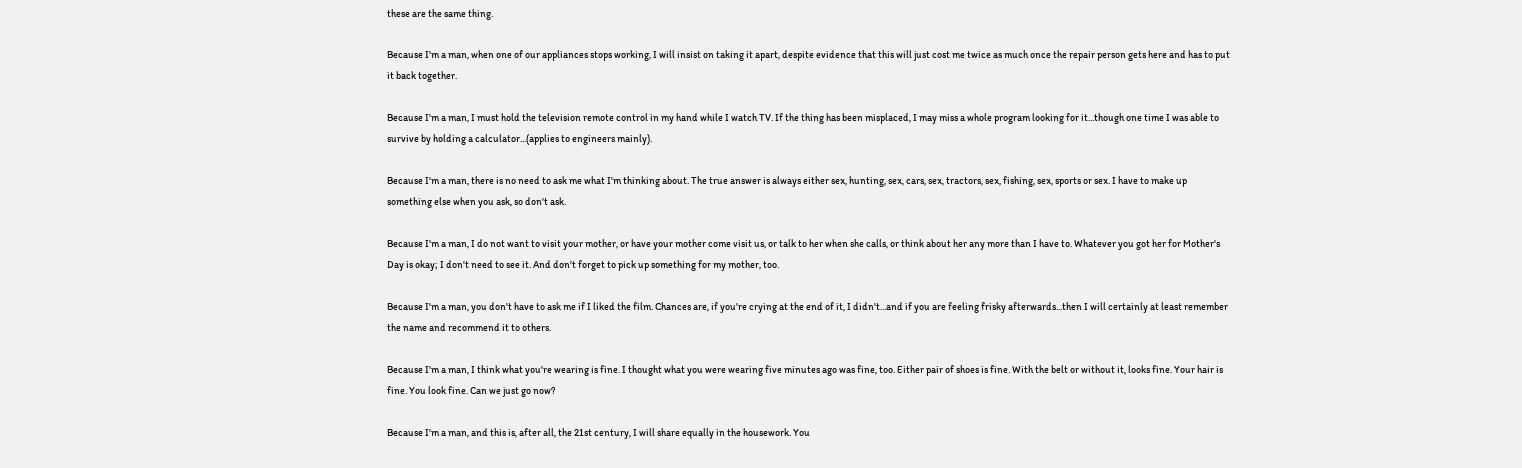these are the same thing.

Because I'm a man, when one of our appliances stops working, I will insist on taking it apart, despite evidence that this will just cost me twice as much once the repair person gets here and has to put it back together.

Because I'm a man, I must hold the television remote control in my hand while I watch TV. If the thing has been misplaced, I may miss a whole program looking for it...though one time I was able to survive by holding a calculator...(applies to engineers mainly).

Because I'm a man, there is no need to ask me what I'm thinking about. The true answer is always either sex, hunting, sex, cars, sex, tractors, sex, fishing, sex, sports or sex. I have to make up something else when you ask, so don't ask.

Because I'm a man, I do not want to visit your mother, or have your mother come visit us, or talk to her when she calls, or think about her any more than I have to. Whatever you got her for Mother's Day is okay; I don't need to see it. And don't forget to pick up something for my mother, too.

Because I'm a man, you don't have to ask me if I liked the film. Chances are, if you're crying at the end of it, I didn't...and if you are feeling frisky afterwards...then I will certainly at least remember the name and recommend it to others.

Because I'm a man, I think what you're wearing is fine. I thought what you were wearing five minutes ago was fine, too. Either pair of shoes is fine. With the belt or without it, looks fine. Your hair is fine. You look fine. Can we just go now?

Because I'm a man, and this is, after all, the 21st century, I will share equally in the housework. You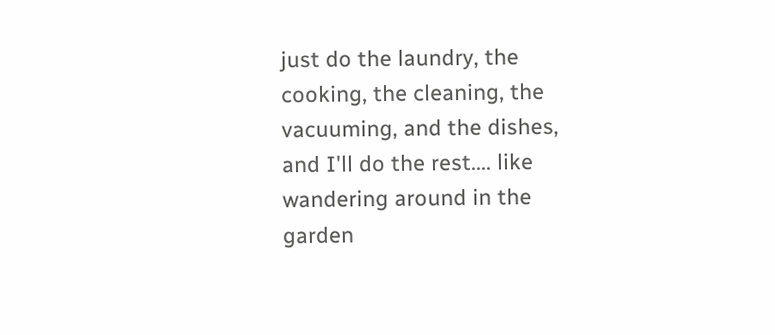just do the laundry, the cooking, the cleaning, the vacuuming, and the dishes, and I'll do the rest.... like wandering around in the garden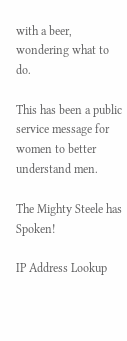with a beer, wondering what to do.

This has been a public service message for women to better understand men.

The Mighty Steele has Spoken!

IP Address Lookup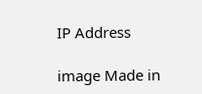IP Address

image Made in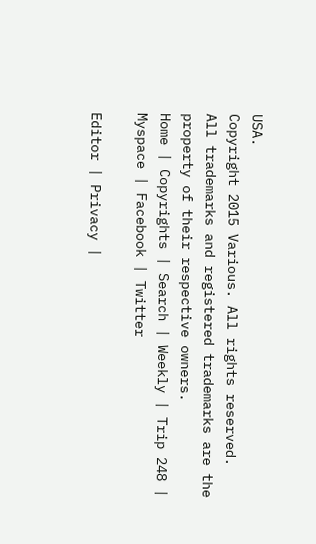USA.
Copyright 2015 Various. All rights reserved.
All trademarks and registered trademarks are the property of their respective owners.
Home | Copyrights | Search | Weekly | Trip 248 | Myspace | Facebook | Twitter

Editor | Privacy |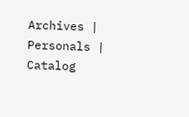Archives | Personals | Catalog